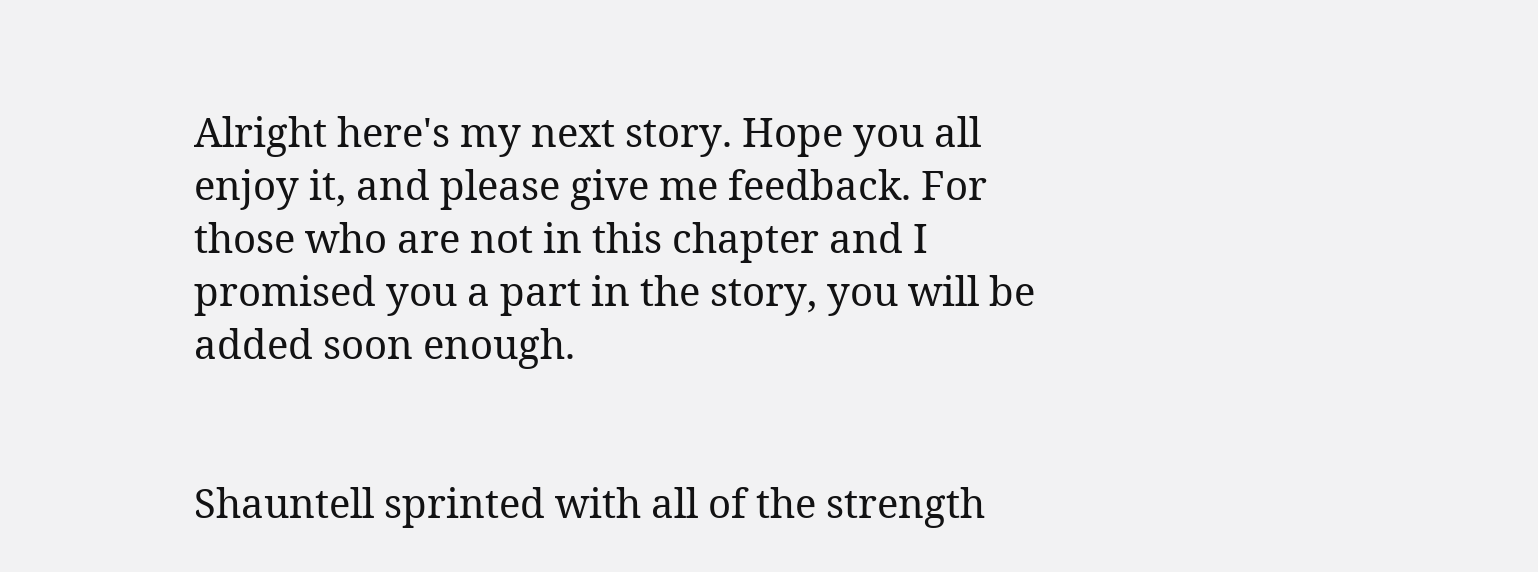Alright here's my next story. Hope you all enjoy it, and please give me feedback. For those who are not in this chapter and I promised you a part in the story, you will be added soon enough.


Shauntell sprinted with all of the strength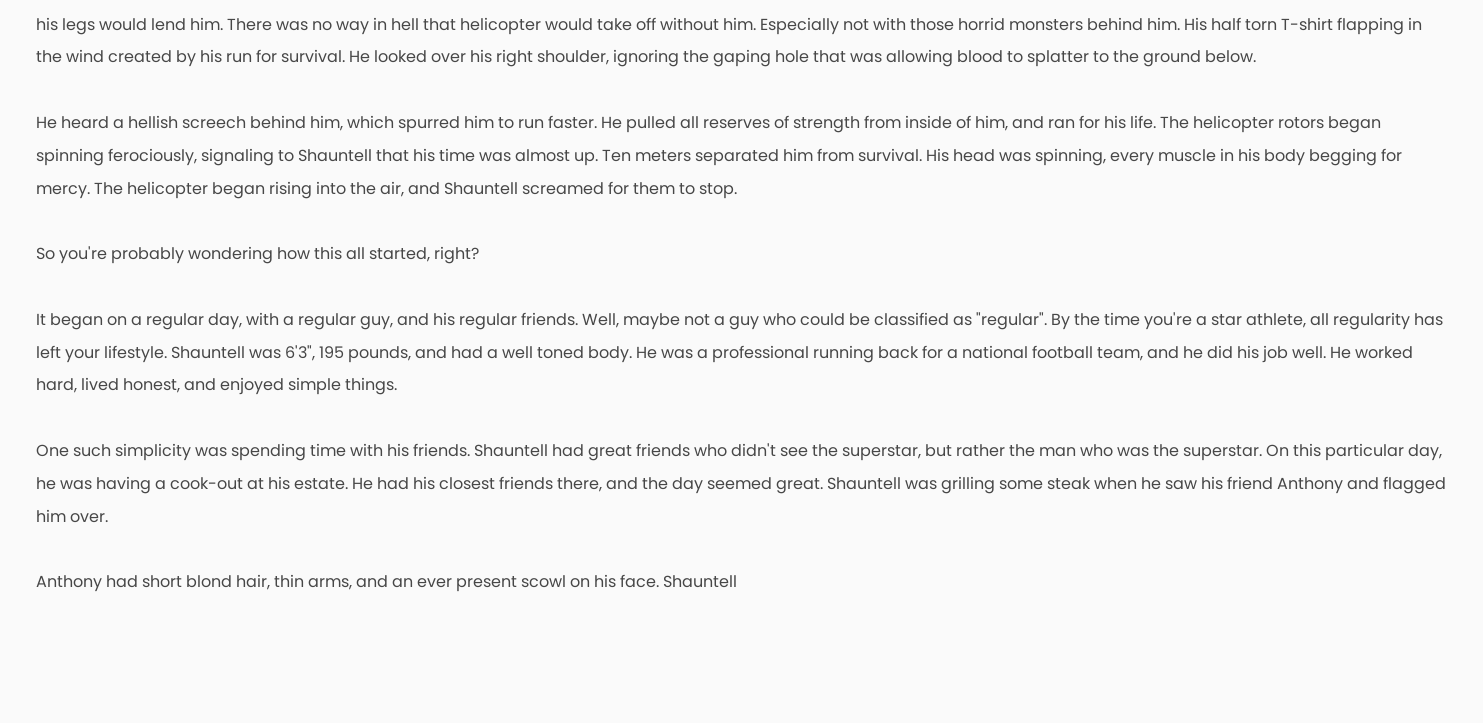his legs would lend him. There was no way in hell that helicopter would take off without him. Especially not with those horrid monsters behind him. His half torn T-shirt flapping in the wind created by his run for survival. He looked over his right shoulder, ignoring the gaping hole that was allowing blood to splatter to the ground below.

He heard a hellish screech behind him, which spurred him to run faster. He pulled all reserves of strength from inside of him, and ran for his life. The helicopter rotors began spinning ferociously, signaling to Shauntell that his time was almost up. Ten meters separated him from survival. His head was spinning, every muscle in his body begging for mercy. The helicopter began rising into the air, and Shauntell screamed for them to stop.

So you're probably wondering how this all started, right?

It began on a regular day, with a regular guy, and his regular friends. Well, maybe not a guy who could be classified as "regular". By the time you're a star athlete, all regularity has left your lifestyle. Shauntell was 6'3", 195 pounds, and had a well toned body. He was a professional running back for a national football team, and he did his job well. He worked hard, lived honest, and enjoyed simple things.

One such simplicity was spending time with his friends. Shauntell had great friends who didn't see the superstar, but rather the man who was the superstar. On this particular day, he was having a cook-out at his estate. He had his closest friends there, and the day seemed great. Shauntell was grilling some steak when he saw his friend Anthony and flagged him over.

Anthony had short blond hair, thin arms, and an ever present scowl on his face. Shauntell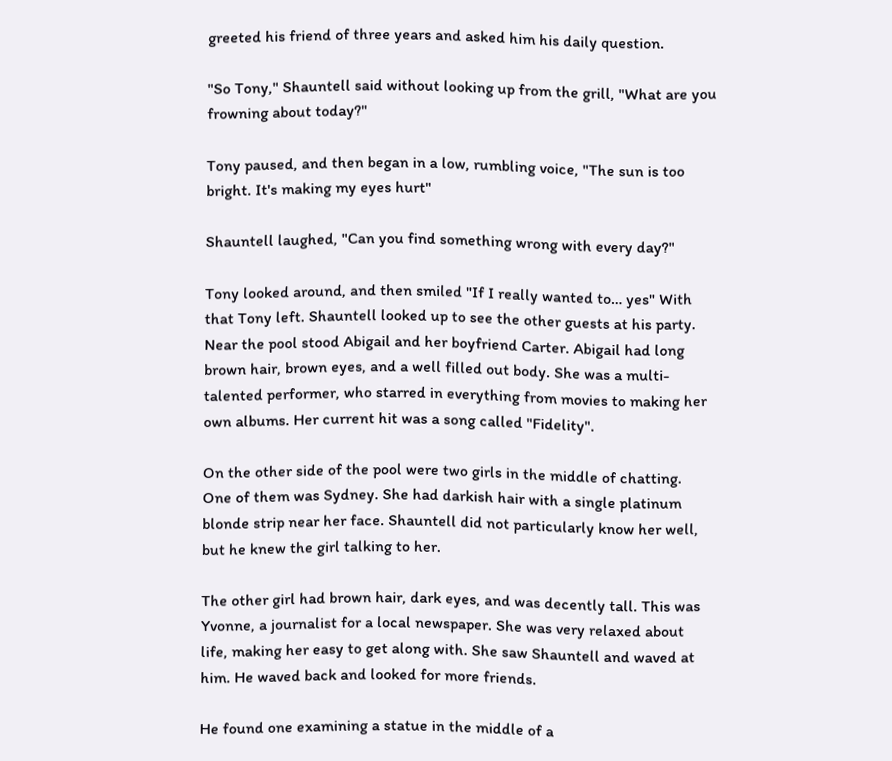greeted his friend of three years and asked him his daily question.

"So Tony," Shauntell said without looking up from the grill, "What are you frowning about today?"

Tony paused, and then began in a low, rumbling voice, "The sun is too bright. It's making my eyes hurt"

Shauntell laughed, "Can you find something wrong with every day?"

Tony looked around, and then smiled "If I really wanted to… yes" With that Tony left. Shauntell looked up to see the other guests at his party. Near the pool stood Abigail and her boyfriend Carter. Abigail had long brown hair, brown eyes, and a well filled out body. She was a multi-talented performer, who starred in everything from movies to making her own albums. Her current hit was a song called "Fidelity".

On the other side of the pool were two girls in the middle of chatting. One of them was Sydney. She had darkish hair with a single platinum blonde strip near her face. Shauntell did not particularly know her well, but he knew the girl talking to her.

The other girl had brown hair, dark eyes, and was decently tall. This was Yvonne, a journalist for a local newspaper. She was very relaxed about life, making her easy to get along with. She saw Shauntell and waved at him. He waved back and looked for more friends.

He found one examining a statue in the middle of a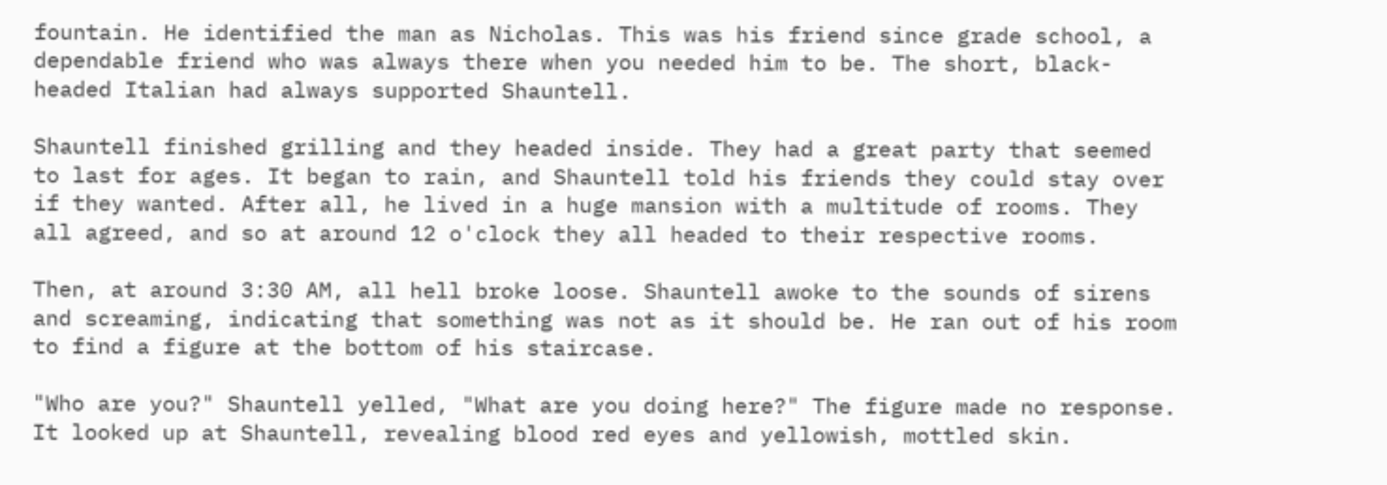fountain. He identified the man as Nicholas. This was his friend since grade school, a dependable friend who was always there when you needed him to be. The short, black-headed Italian had always supported Shauntell.

Shauntell finished grilling and they headed inside. They had a great party that seemed to last for ages. It began to rain, and Shauntell told his friends they could stay over if they wanted. After all, he lived in a huge mansion with a multitude of rooms. They all agreed, and so at around 12 o'clock they all headed to their respective rooms.

Then, at around 3:30 AM, all hell broke loose. Shauntell awoke to the sounds of sirens and screaming, indicating that something was not as it should be. He ran out of his room to find a figure at the bottom of his staircase.

"Who are you?" Shauntell yelled, "What are you doing here?" The figure made no response. It looked up at Shauntell, revealing blood red eyes and yellowish, mottled skin.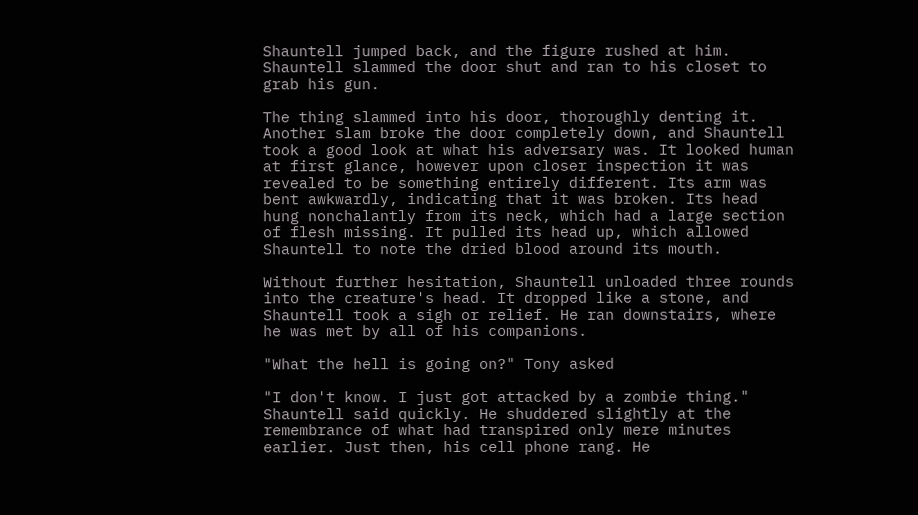Shauntell jumped back, and the figure rushed at him. Shauntell slammed the door shut and ran to his closet to grab his gun.

The thing slammed into his door, thoroughly denting it. Another slam broke the door completely down, and Shauntell took a good look at what his adversary was. It looked human at first glance, however upon closer inspection it was revealed to be something entirely different. Its arm was bent awkwardly, indicating that it was broken. Its head hung nonchalantly from its neck, which had a large section of flesh missing. It pulled its head up, which allowed Shauntell to note the dried blood around its mouth.

Without further hesitation, Shauntell unloaded three rounds into the creature's head. It dropped like a stone, and Shauntell took a sigh or relief. He ran downstairs, where he was met by all of his companions.

"What the hell is going on?" Tony asked

"I don't know. I just got attacked by a zombie thing." Shauntell said quickly. He shuddered slightly at the remembrance of what had transpired only mere minutes earlier. Just then, his cell phone rang. He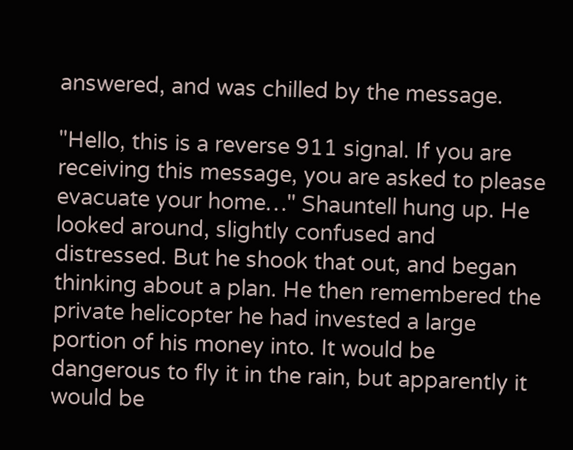answered, and was chilled by the message.

"Hello, this is a reverse 911 signal. If you are receiving this message, you are asked to please evacuate your home…" Shauntell hung up. He looked around, slightly confused and distressed. But he shook that out, and began thinking about a plan. He then remembered the private helicopter he had invested a large portion of his money into. It would be dangerous to fly it in the rain, but apparently it would be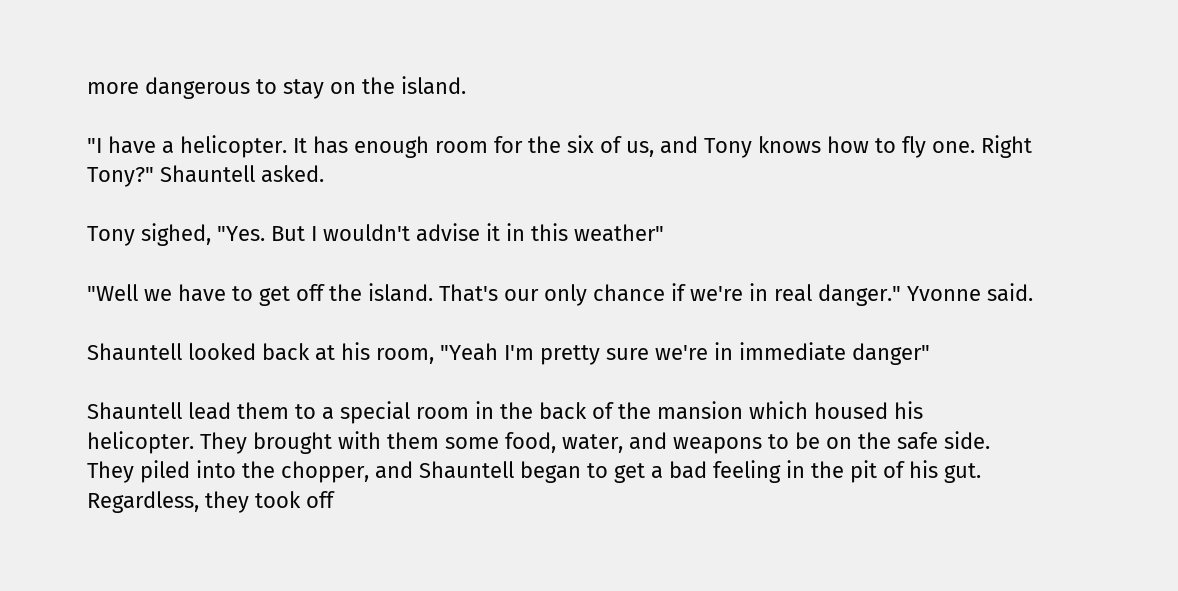more dangerous to stay on the island.

"I have a helicopter. It has enough room for the six of us, and Tony knows how to fly one. Right Tony?" Shauntell asked.

Tony sighed, "Yes. But I wouldn't advise it in this weather"

"Well we have to get off the island. That's our only chance if we're in real danger." Yvonne said.

Shauntell looked back at his room, "Yeah I'm pretty sure we're in immediate danger"

Shauntell lead them to a special room in the back of the mansion which housed his helicopter. They brought with them some food, water, and weapons to be on the safe side. They piled into the chopper, and Shauntell began to get a bad feeling in the pit of his gut. Regardless, they took off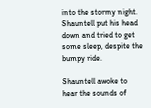into the stormy night. Shauntell put his head down and tried to get some sleep, despite the bumpy ride.

Shauntell awoke to hear the sounds of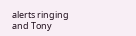alerts ringing and Tony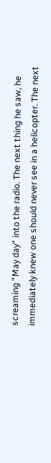screaming "May day" into the radio. The next thing he saw, he immediately knew one should never see in a helicopter. The next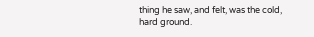thing he saw, and felt, was the cold, hard ground.